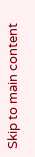Skip to main content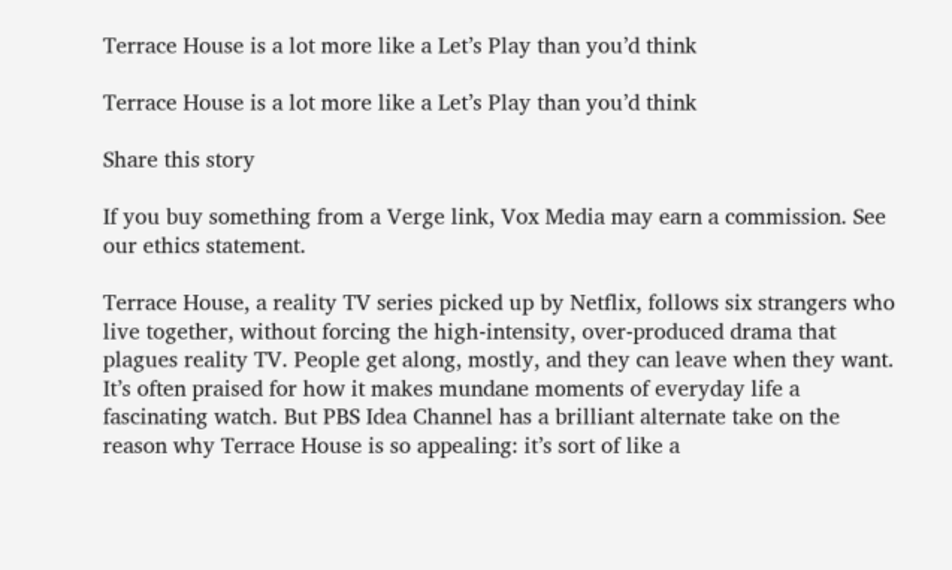Terrace House is a lot more like a Let’s Play than you’d think

Terrace House is a lot more like a Let’s Play than you’d think

Share this story

If you buy something from a Verge link, Vox Media may earn a commission. See our ethics statement.

Terrace House, a reality TV series picked up by Netflix, follows six strangers who live together, without forcing the high-intensity, over-produced drama that plagues reality TV. People get along, mostly, and they can leave when they want. It’s often praised for how it makes mundane moments of everyday life a fascinating watch. But PBS Idea Channel has a brilliant alternate take on the reason why Terrace House is so appealing: it’s sort of like a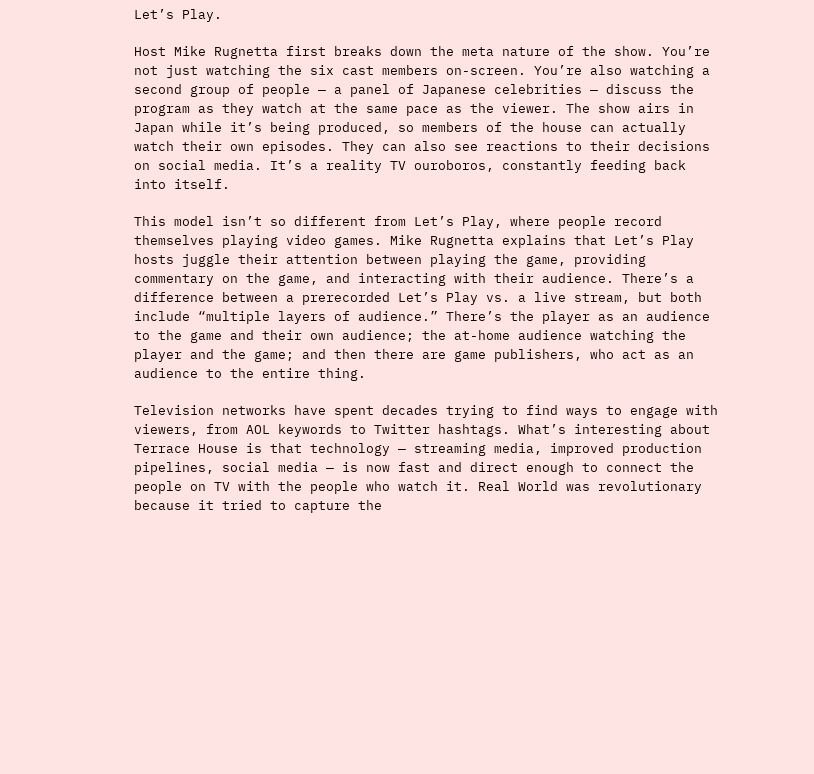Let’s Play.

Host Mike Rugnetta first breaks down the meta nature of the show. You’re not just watching the six cast members on-screen. You’re also watching a second group of people — a panel of Japanese celebrities — discuss the program as they watch at the same pace as the viewer. The show airs in Japan while it’s being produced, so members of the house can actually watch their own episodes. They can also see reactions to their decisions on social media. It’s a reality TV ouroboros, constantly feeding back into itself.

This model isn’t so different from Let’s Play, where people record themselves playing video games. Mike Rugnetta explains that Let’s Play hosts juggle their attention between playing the game, providing commentary on the game, and interacting with their audience. There’s a difference between a prerecorded Let’s Play vs. a live stream, but both include “multiple layers of audience.” There’s the player as an audience to the game and their own audience; the at-home audience watching the player and the game; and then there are game publishers, who act as an audience to the entire thing.

Television networks have spent decades trying to find ways to engage with viewers, from AOL keywords to Twitter hashtags. What’s interesting about Terrace House is that technology — streaming media, improved production pipelines, social media — is now fast and direct enough to connect the people on TV with the people who watch it. Real World was revolutionary because it tried to capture the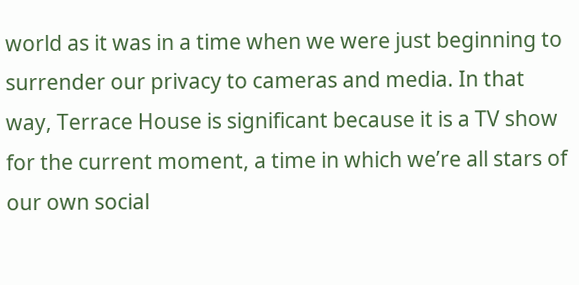world as it was in a time when we were just beginning to surrender our privacy to cameras and media. In that way, Terrace House is significant because it is a TV show for the current moment, a time in which we’re all stars of our own social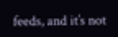feeds, and it’s not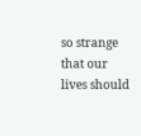so strange that our lives should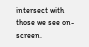intersect with those we see on-screen.